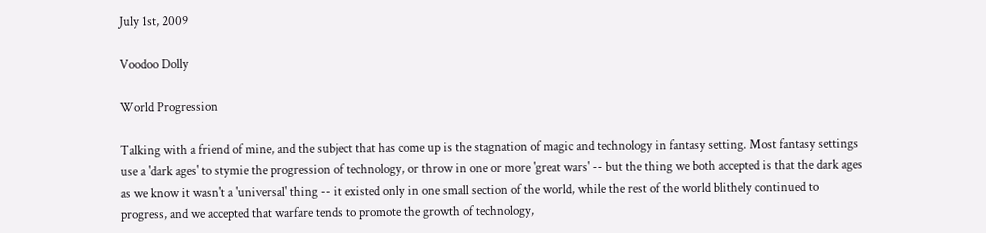July 1st, 2009

Voodoo Dolly

World Progression

Talking with a friend of mine, and the subject that has come up is the stagnation of magic and technology in fantasy setting. Most fantasy settings use a 'dark ages' to stymie the progression of technology, or throw in one or more 'great wars' -- but the thing we both accepted is that the dark ages as we know it wasn't a 'universal' thing -- it existed only in one small section of the world, while the rest of the world blithely continued to progress, and we accepted that warfare tends to promote the growth of technology,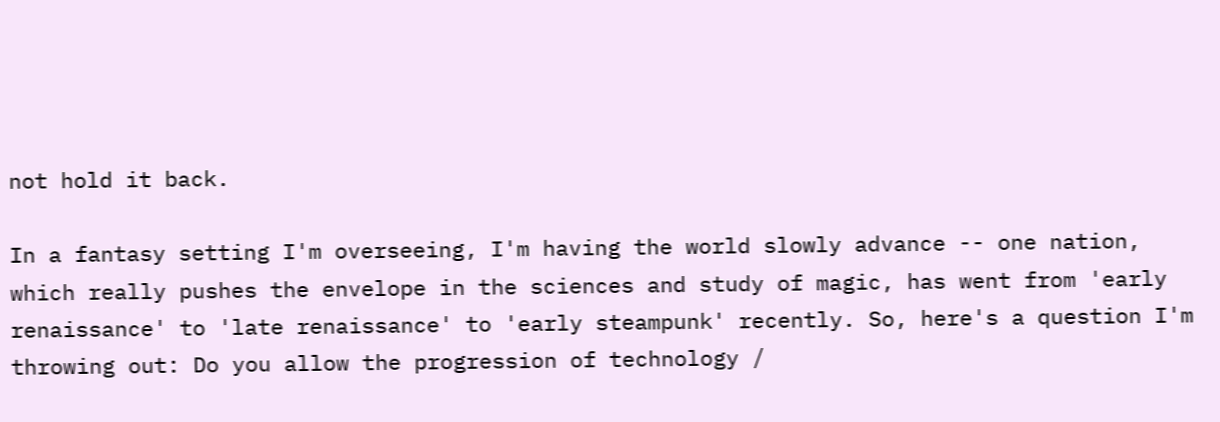not hold it back.

In a fantasy setting I'm overseeing, I'm having the world slowly advance -- one nation, which really pushes the envelope in the sciences and study of magic, has went from 'early renaissance' to 'late renaissance' to 'early steampunk' recently. So, here's a question I'm throwing out: Do you allow the progression of technology /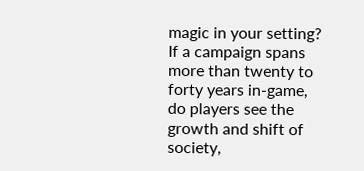magic in your setting? If a campaign spans more than twenty to forty years in-game, do players see the growth and shift of society,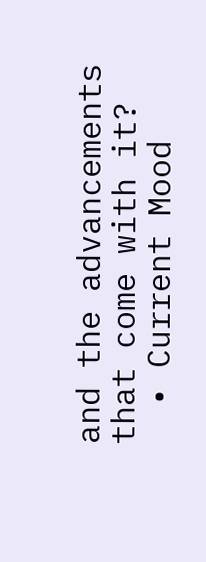and the advancements that come with it?
  • Current Mood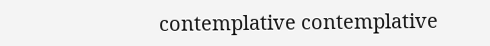contemplative contemplative